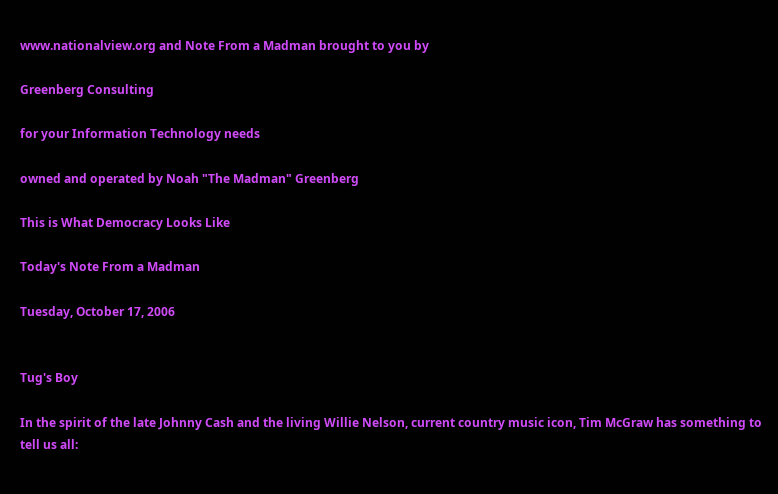www.nationalview.org and Note From a Madman brought to you by

Greenberg Consulting

for your Information Technology needs

owned and operated by Noah "The Madman" Greenberg

This is What Democracy Looks Like

Today's Note From a Madman

Tuesday, October 17, 2006


Tug's Boy

In the spirit of the late Johnny Cash and the living Willie Nelson, current country music icon, Tim McGraw has something to tell us all: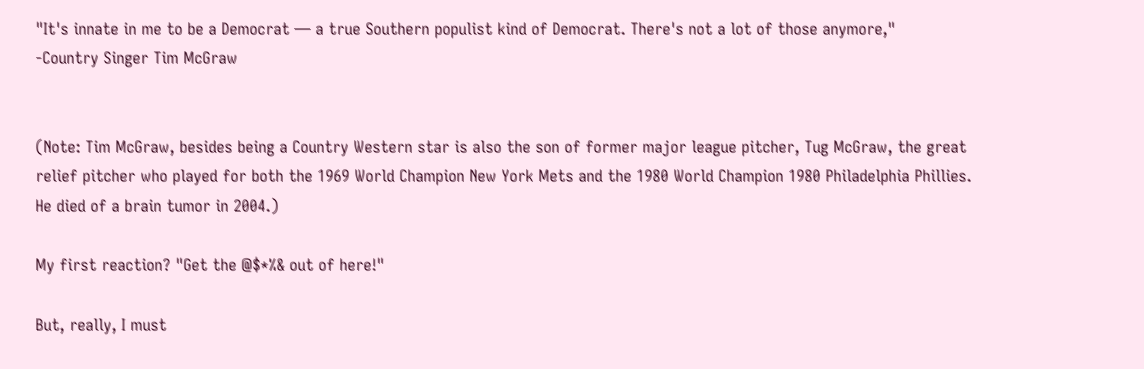"It's innate in me to be a Democrat — a true Southern populist kind of Democrat. There's not a lot of those anymore,"
-Country Singer Tim McGraw


(Note: Tim McGraw, besides being a Country Western star is also the son of former major league pitcher, Tug McGraw, the great relief pitcher who played for both the 1969 World Champion New York Mets and the 1980 World Champion 1980 Philadelphia Phillies. He died of a brain tumor in 2004.)

My first reaction? "Get the @$*%& out of here!"

But, really, I must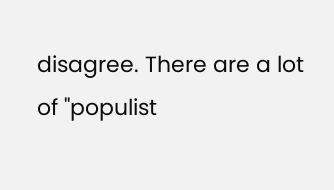disagree. There are a lot of "populist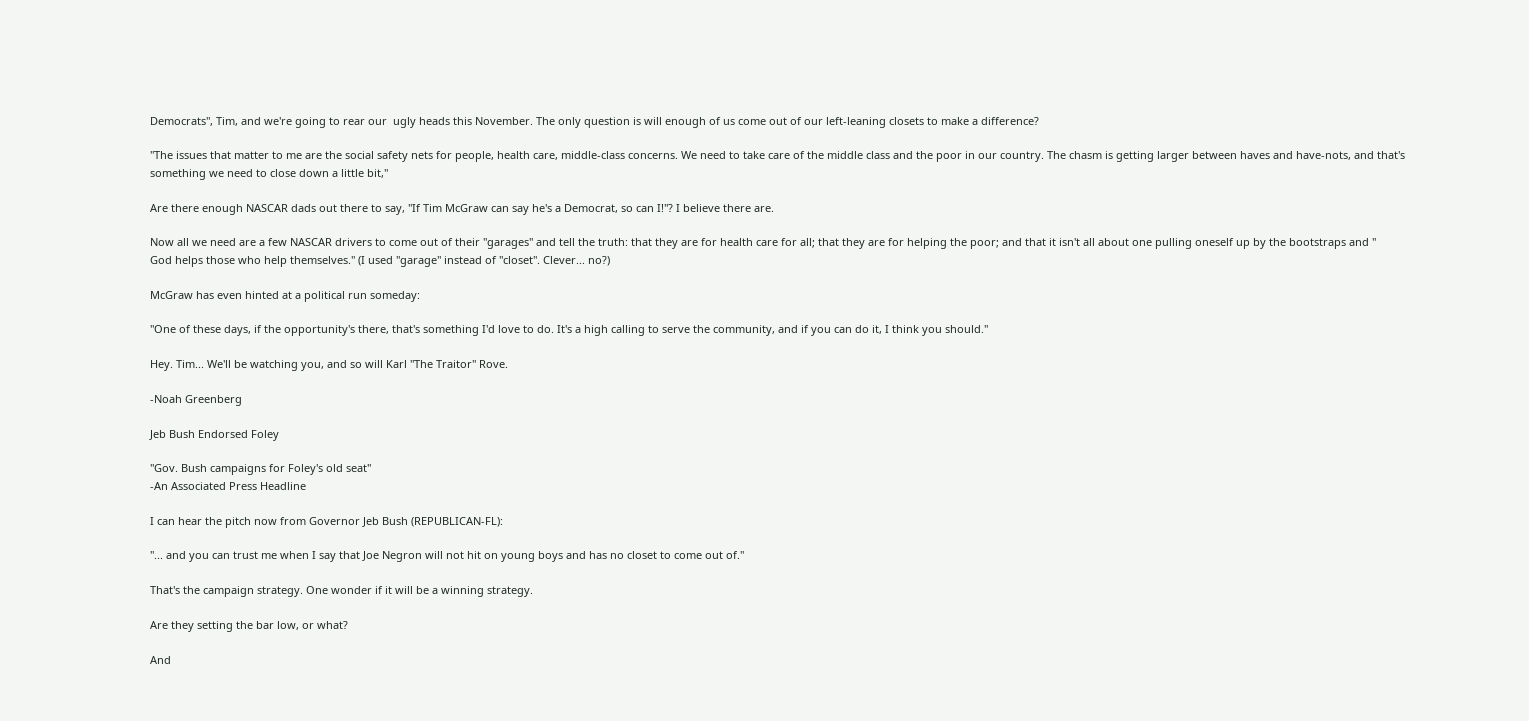Democrats", Tim, and we're going to rear our  ugly heads this November. The only question is will enough of us come out of our left-leaning closets to make a difference?

"The issues that matter to me are the social safety nets for people, health care, middle-class concerns. We need to take care of the middle class and the poor in our country. The chasm is getting larger between haves and have-nots, and that's something we need to close down a little bit,"

Are there enough NASCAR dads out there to say, "If Tim McGraw can say he's a Democrat, so can I!"? I believe there are.

Now all we need are a few NASCAR drivers to come out of their "garages" and tell the truth: that they are for health care for all; that they are for helping the poor; and that it isn't all about one pulling oneself up by the bootstraps and "
God helps those who help themselves." (I used "garage" instead of "closet". Clever... no?)

McGraw has even hinted at a political run someday:

"One of these days, if the opportunity's there, that's something I'd love to do. It's a high calling to serve the community, and if you can do it, I think you should."

Hey. Tim... We'll be watching you, and so will Karl "The Traitor" Rove.

-Noah Greenberg

Jeb Bush Endorsed Foley

"Gov. Bush campaigns for Foley's old seat"
-An Associated Press Headline

I can hear the pitch now from Governor Jeb Bush (REPUBLICAN-FL):

"... and you can trust me when I say that Joe Negron will not hit on young boys and has no closet to come out of."

That's the campaign strategy. One wonder if it will be a winning strategy.

Are they setting the bar low, or what?

And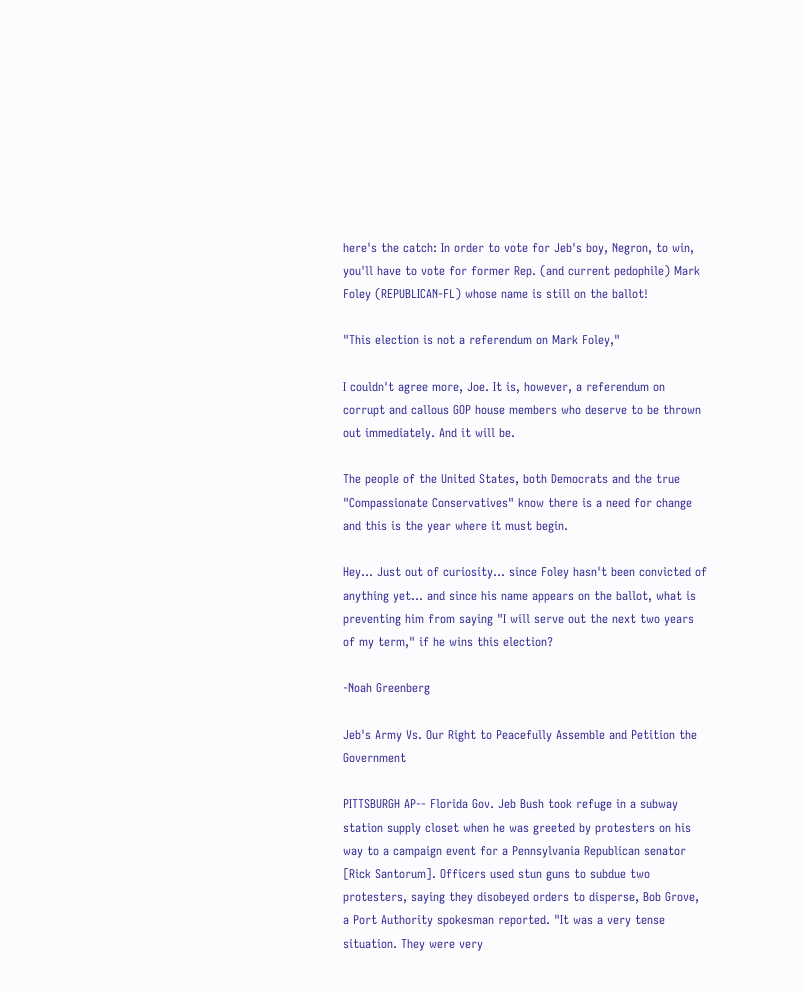here's the catch: In order to vote for Jeb's boy, Negron, to win, you'll have to vote for former Rep. (and current pedophile) Mark Foley (REPUBLICAN-FL) whose name is still on the ballot!

"This election is not a referendum on Mark Foley,"

I couldn't agree more, Joe. It is, however, a referendum on corrupt and callous GOP house members who deserve to be thrown out immediately. And it will be.

The people of the United States, both Democrats and the true "Compassionate Conservatives" know there is a need for change and this is the year where it must begin.

Hey... Just out of curiosity... since Foley hasn't been convicted of anything yet... and since his name appears on the ballot, what is preventing him from saying "I will serve out the next two years of my term," if he wins this election?

-Noah Greenberg

Jeb's Army Vs. Our Right to Peacefully Assemble and Petition the Government

PITTSBURGH AP-- Florida Gov. Jeb Bush took refuge in a subway station supply closet when he was greeted by protesters on his way to a campaign event for a Pennsylvania Republican senator [Rick Santorum]. Officers used stun guns to subdue two protesters, saying they disobeyed orders to disperse, Bob Grove, a Port Authority spokesman reported. "It was a very tense situation. They were very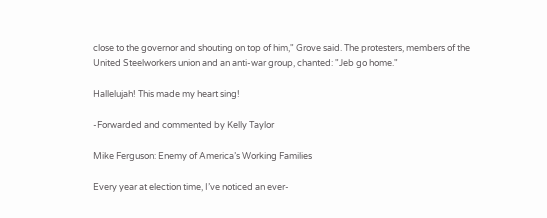close to the governor and shouting on top of him," Grove said. The protesters, members of the United Steelworkers union and an anti-war group, chanted: "Jeb go home."

Hallelujah! This made my heart sing!

-Forwarded and commented by Kelly Taylor

Mike Ferguson: Enemy of America’s Working Families

Every year at election time, I’ve noticed an ever-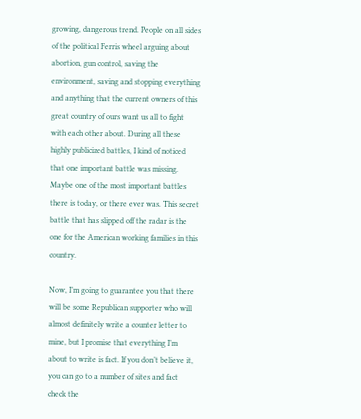growing, dangerous trend. People on all sides of the political Ferris wheel arguing about abortion, gun control, saving the environment, saving and stopping everything and anything that the current owners of this great country of ours want us all to fight with each other about. During all these highly publicized battles, I kind of noticed that one important battle was missing. Maybe one of the most important battles there is today, or there ever was. This secret battle that has slipped off the radar is the one for the American working families in this country.

Now, I’m going to guarantee you that there will be some Republican supporter who will almost definitely write a counter letter to mine, but I promise that everything I’m about to write is fact. If you don’t believe it, you can go to a number of sites and fact check the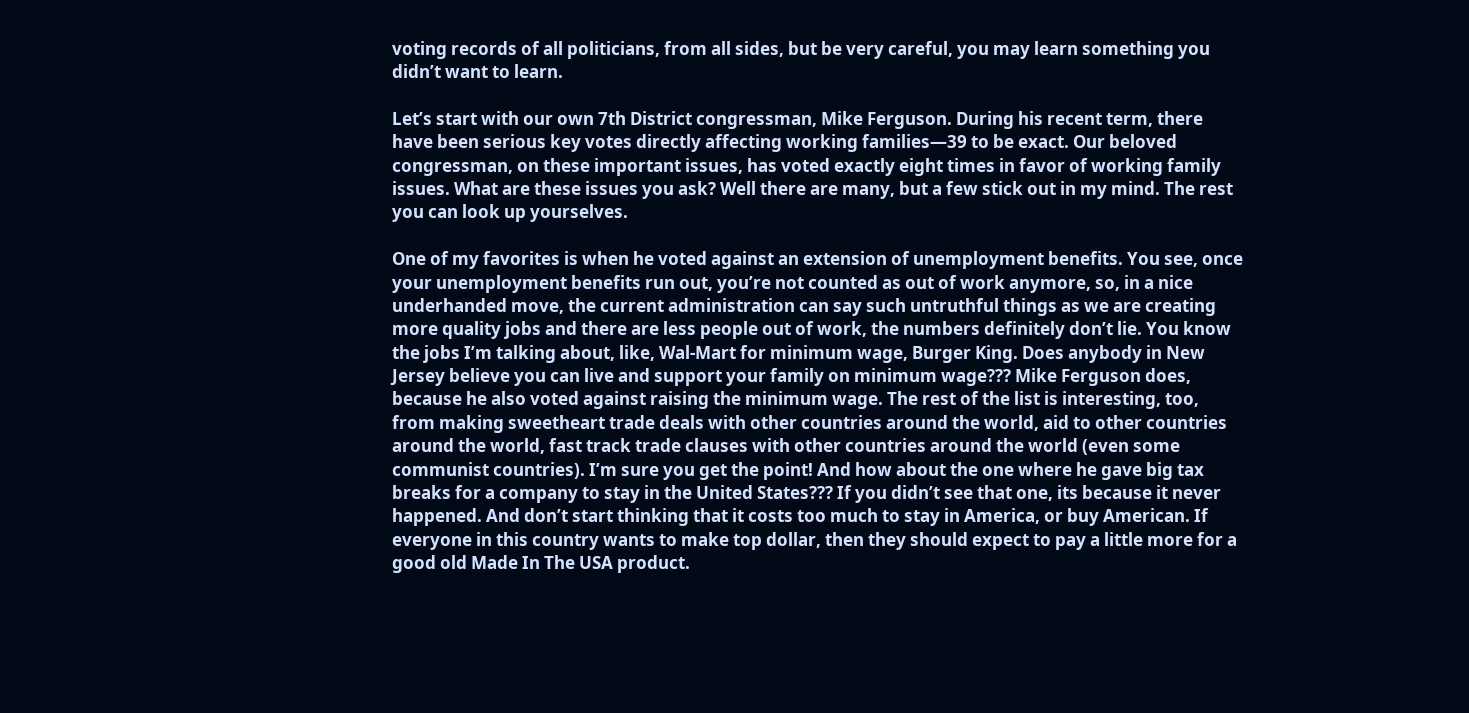voting records of all politicians, from all sides, but be very careful, you may learn something you didn’t want to learn.

Let’s start with our own 7th District congressman, Mike Ferguson. During his recent term, there have been serious key votes directly affecting working families—39 to be exact. Our beloved congressman, on these important issues, has voted exactly eight times in favor of working family issues. What are these issues you ask? Well there are many, but a few stick out in my mind. The rest you can look up yourselves.

One of my favorites is when he voted against an extension of unemployment benefits. You see, once your unemployment benefits run out, you’re not counted as out of work anymore, so, in a nice underhanded move, the current administration can say such untruthful things as we are creating more quality jobs and there are less people out of work, the numbers definitely don’t lie. You know the jobs I’m talking about, like, Wal-Mart for minimum wage, Burger King. Does anybody in New Jersey believe you can live and support your family on minimum wage??? Mike Ferguson does, because he also voted against raising the minimum wage. The rest of the list is interesting, too, from making sweetheart trade deals with other countries around the world, aid to other countries around the world, fast track trade clauses with other countries around the world (even some communist countries). I’m sure you get the point! And how about the one where he gave big tax breaks for a company to stay in the United States??? If you didn’t see that one, its because it never happened. And don’t start thinking that it costs too much to stay in America, or buy American. If everyone in this country wants to make top dollar, then they should expect to pay a little more for a good old Made In The USA product.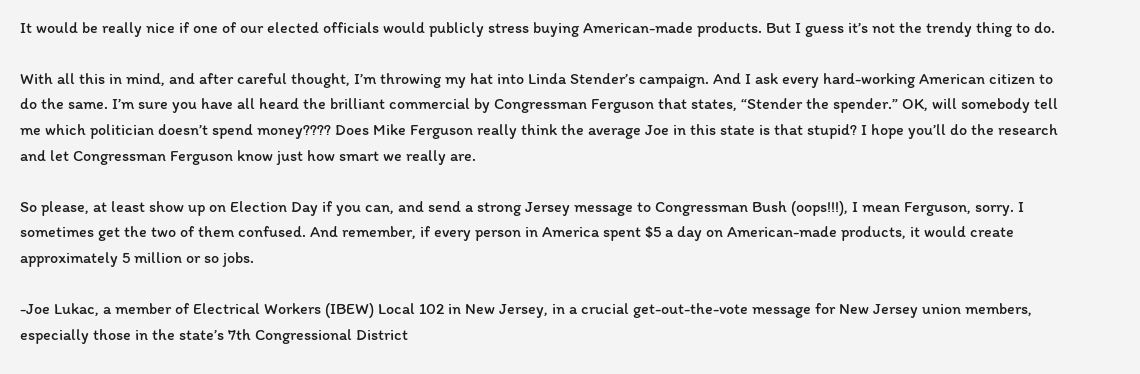It would be really nice if one of our elected officials would publicly stress buying American-made products. But I guess it’s not the trendy thing to do.

With all this in mind, and after careful thought, I’m throwing my hat into Linda Stender’s campaign. And I ask every hard-working American citizen to do the same. I’m sure you have all heard the brilliant commercial by Congressman Ferguson that states, “Stender the spender.” OK, will somebody tell me which politician doesn’t spend money???? Does Mike Ferguson really think the average Joe in this state is that stupid? I hope you’ll do the research and let Congressman Ferguson know just how smart we really are.

So please, at least show up on Election Day if you can, and send a strong Jersey message to Congressman Bush (oops!!!), I mean Ferguson, sorry. I sometimes get the two of them confused. And remember, if every person in America spent $5 a day on American-made products, it would create approximately 5 million or so jobs.

-Joe Lukac, a member of Electrical Workers (IBEW) Local 102 in New Jersey, in a crucial get-out-the-vote message for New Jersey union members, especially those in the state’s 7th Congressional District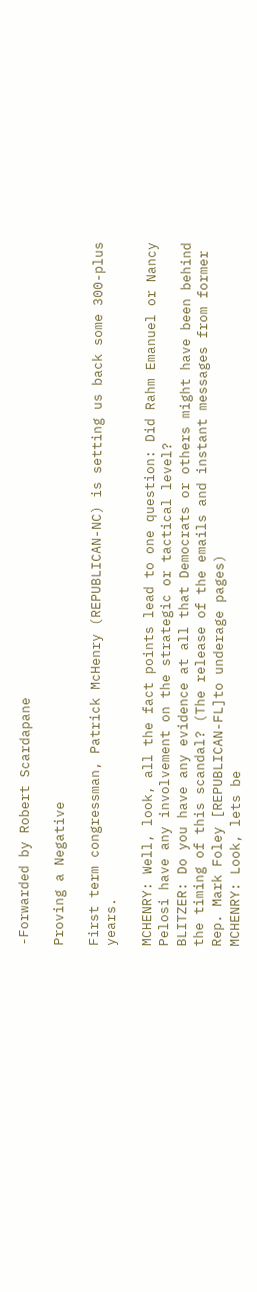-Forwarded by Robert Scardapane

Proving a Negative

First term congressman, Patrick McHenry (REPUBLICAN-NC) is setting us back some 300-plus years.

MCHENRY: Well, look, all the fact points lead to one question: Did Rahm Emanuel or Nancy Pelosi have any involvement on the strategic or tactical level?
BLITZER: Do you have any evidence at all that Democrats or others might have been behind the timing of this scandal? (The release of the emails and instant messages from former Rep. Mark Foley [REPUBLICAN-FL]to underage pages)
MCHENRY: Look, lets be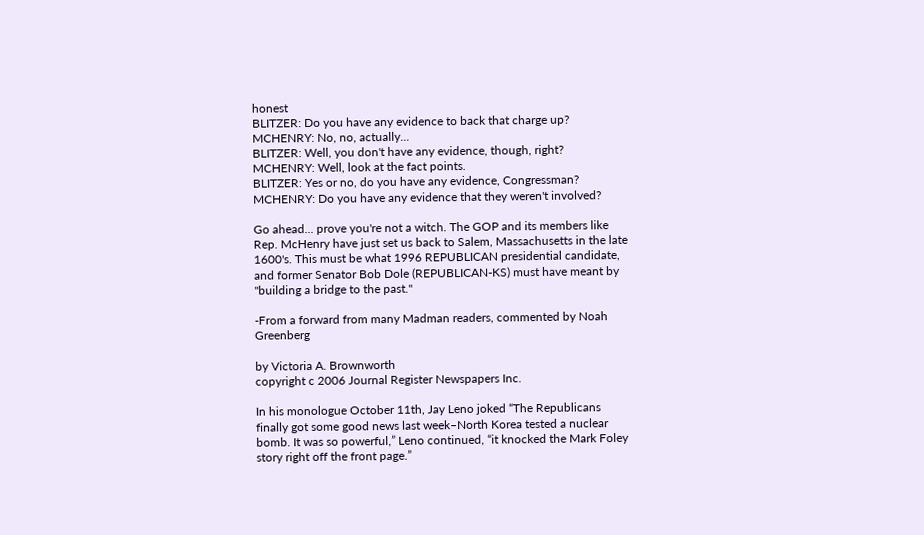honest
BLITZER: Do you have any evidence to back that charge up?
MCHENRY: No, no, actually...
BLITZER: Well, you don't have any evidence, though, right?
MCHENRY: Well, look at the fact points.
BLITZER: Yes or no, do you have any evidence, Congressman?
MCHENRY: Do you have any evidence that they weren't involved?

Go ahead... prove you're not a witch. The GOP and its members like Rep. McHenry have just set us back to Salem, Massachusetts in the late 1600's. This must be what 1996 REPUBLICAN presidential candidate, and former Senator Bob Dole (REPUBLICAN-KS) must have meant by "building a bridge to the past."

-From a forward from many Madman readers, commented by Noah Greenberg

by Victoria A. Brownworth
copyright c 2006 Journal Register Newspapers Inc.

In his monologue October 11th, Jay Leno joked “The Republicans finally got some good news last week–North Korea tested a nuclear bomb. It was so powerful,” Leno continued, “it knocked the Mark Foley story right off the front page.”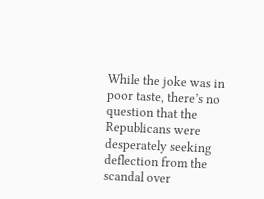While the joke was in poor taste, there’s no question that the Republicans were desperately seeking deflection from the scandal over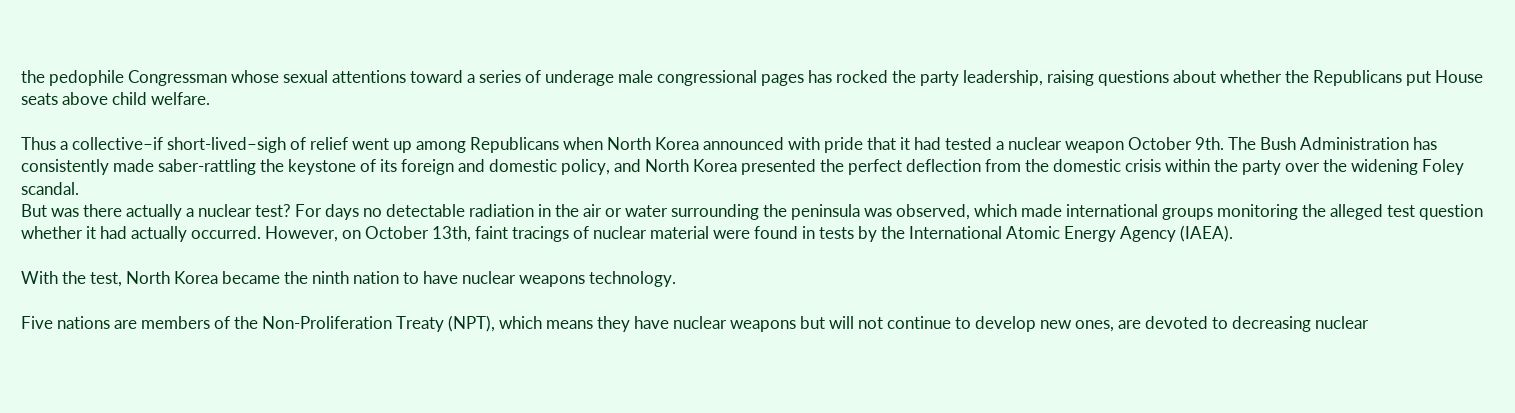the pedophile Congressman whose sexual attentions toward a series of underage male congressional pages has rocked the party leadership, raising questions about whether the Republicans put House seats above child welfare.

Thus a collective–if short-lived–sigh of relief went up among Republicans when North Korea announced with pride that it had tested a nuclear weapon October 9th. The Bush Administration has consistently made saber-rattling the keystone of its foreign and domestic policy, and North Korea presented the perfect deflection from the domestic crisis within the party over the widening Foley scandal.
But was there actually a nuclear test? For days no detectable radiation in the air or water surrounding the peninsula was observed, which made international groups monitoring the alleged test question whether it had actually occurred. However, on October 13th, faint tracings of nuclear material were found in tests by the International Atomic Energy Agency (IAEA).

With the test, North Korea became the ninth nation to have nuclear weapons technology.

Five nations are members of the Non-Proliferation Treaty (NPT), which means they have nuclear weapons but will not continue to develop new ones, are devoted to decreasing nuclear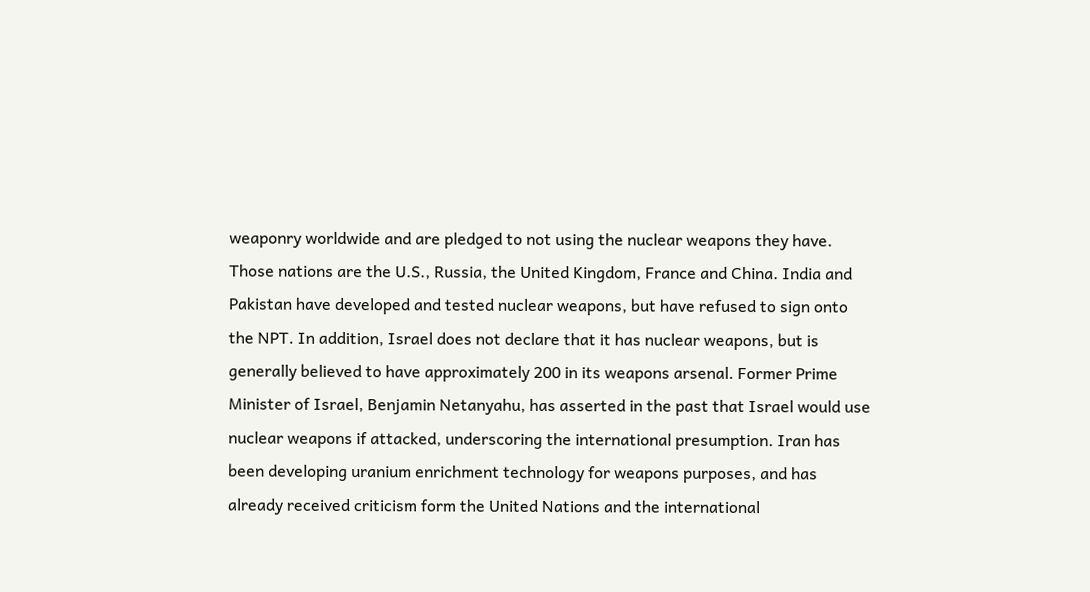weaponry worldwide and are pledged to not using the nuclear weapons they have. Those nations are the U.S., Russia, the United Kingdom, France and China. India and Pakistan have developed and tested nuclear weapons, but have refused to sign onto the NPT. In addition, Israel does not declare that it has nuclear weapons, but is generally believed to have approximately 200 in its weapons arsenal. Former Prime Minister of Israel, Benjamin Netanyahu, has asserted in the past that Israel would use nuclear weapons if attacked, underscoring the international presumption. Iran has been developing uranium enrichment technology for weapons purposes, and has already received criticism form the United Nations and the international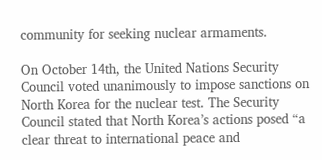community for seeking nuclear armaments.

On October 14th, the United Nations Security Council voted unanimously to impose sanctions on North Korea for the nuclear test. The Security Council stated that North Korea’s actions posed “a clear threat to international peace and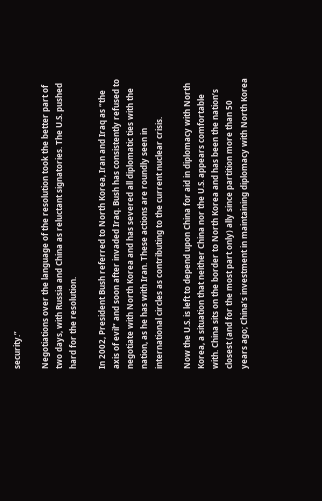security.”

Negotiations over the language of the resolution took the better part of two days, with Russia and China as reluctant signatories. The U.S. pushed hard for the resolution.

In 2002, President Bush referred to North Korea, Iran and Iraq as “the axis of evil” and soon after invaded Iraq. Bush has consistently refused to negotiate with North Korea and has severed all diplomatic ties with the nation, as he has with Iran. These actions are roundly seen in international circles as contributing to the current nuclear crisis.

Now the U.S. is left to depend upon China for aid in diplomacy with North Korea, a situation that neither China nor the U.S. appears comfortable with. China sits on the border to North Korea and has been the nation’s closest (and for the most part only) ally since partition more than 50 years ago; China’s investment in maintaining diplomacy with North Korea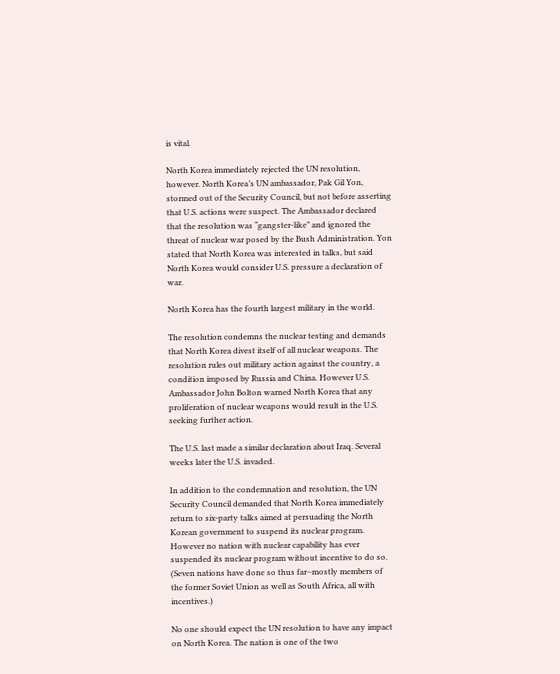is vital.

North Korea immediately rejected the UN resolution, however. North Korea’s UN ambassador, Pak Gil Yon, stormed out of the Security Council, but not before asserting that U.S. actions were suspect. The Ambassador declared that the resolution was “gangster-like” and ignored the threat of nuclear war posed by the Bush Administration. Yon stated that North Korea was interested in talks, but said North Korea would consider U.S. pressure a declaration of war.

North Korea has the fourth largest military in the world.

The resolution condemns the nuclear testing and demands that North Korea divest itself of all nuclear weapons. The resolution rules out military action against the country, a condition imposed by Russia and China. However U.S. Ambassador John Bolton warned North Korea that any proliferation of nuclear weapons would result in the U.S. seeking further action.

The U.S. last made a similar declaration about Iraq. Several weeks later the U.S. invaded.

In addition to the condemnation and resolution, the UN Security Council demanded that North Korea immediately return to six-party talks aimed at persuading the North Korean government to suspend its nuclear program. However no nation with nuclear capability has ever suspended its nuclear program without incentive to do so. (Seven nations have done so thus far–mostly members of the former Soviet Union as well as South Africa, all with incentives.)

No one should expect the UN resolution to have any impact on North Korea. The nation is one of the two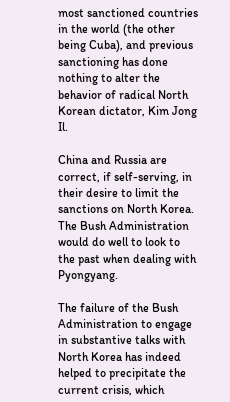most sanctioned countries in the world (the other being Cuba), and previous sanctioning has done nothing to alter the behavior of radical North Korean dictator, Kim Jong Il.

China and Russia are correct, if self-serving, in their desire to limit the sanctions on North Korea. The Bush Administration would do well to look to the past when dealing with Pyongyang.

The failure of the Bush Administration to engage in substantive talks with North Korea has indeed helped to precipitate the current crisis, which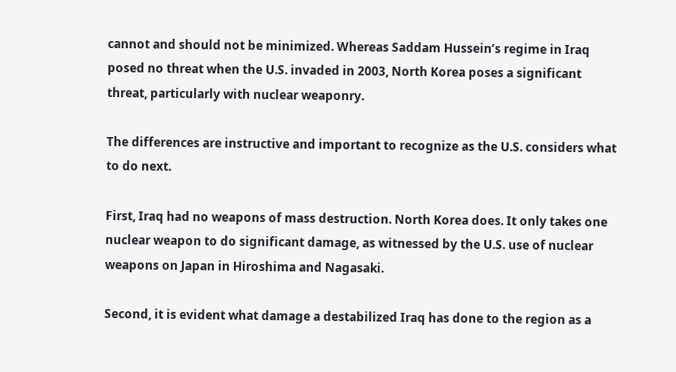cannot and should not be minimized. Whereas Saddam Hussein’s regime in Iraq posed no threat when the U.S. invaded in 2003, North Korea poses a significant threat, particularly with nuclear weaponry.

The differences are instructive and important to recognize as the U.S. considers what to do next.

First, Iraq had no weapons of mass destruction. North Korea does. It only takes one nuclear weapon to do significant damage, as witnessed by the U.S. use of nuclear weapons on Japan in Hiroshima and Nagasaki.

Second, it is evident what damage a destabilized Iraq has done to the region as a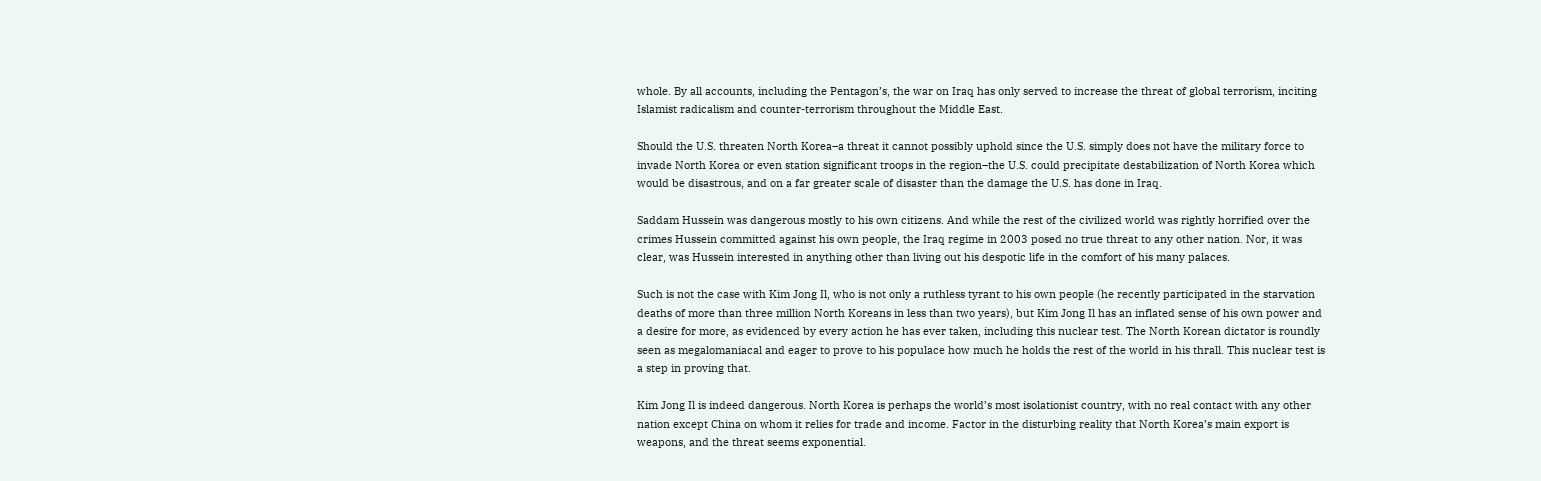whole. By all accounts, including the Pentagon’s, the war on Iraq has only served to increase the threat of global terrorism, inciting Islamist radicalism and counter-terrorism throughout the Middle East.

Should the U.S. threaten North Korea–a threat it cannot possibly uphold since the U.S. simply does not have the military force to invade North Korea or even station significant troops in the region–the U.S. could precipitate destabilization of North Korea which would be disastrous, and on a far greater scale of disaster than the damage the U.S. has done in Iraq.

Saddam Hussein was dangerous mostly to his own citizens. And while the rest of the civilized world was rightly horrified over the crimes Hussein committed against his own people, the Iraq regime in 2003 posed no true threat to any other nation. Nor, it was clear, was Hussein interested in anything other than living out his despotic life in the comfort of his many palaces.

Such is not the case with Kim Jong Il, who is not only a ruthless tyrant to his own people (he recently participated in the starvation deaths of more than three million North Koreans in less than two years), but Kim Jong Il has an inflated sense of his own power and a desire for more, as evidenced by every action he has ever taken, including this nuclear test. The North Korean dictator is roundly seen as megalomaniacal and eager to prove to his populace how much he holds the rest of the world in his thrall. This nuclear test is a step in proving that.

Kim Jong Il is indeed dangerous. North Korea is perhaps the world’s most isolationist country, with no real contact with any other nation except China on whom it relies for trade and income. Factor in the disturbing reality that North Korea’s main export is weapons, and the threat seems exponential.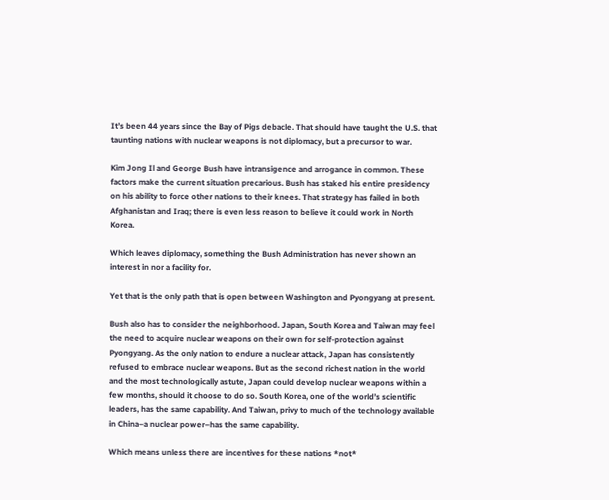It’s been 44 years since the Bay of Pigs debacle. That should have taught the U.S. that taunting nations with nuclear weapons is not diplomacy, but a precursor to war.

Kim Jong Il and George Bush have intransigence and arrogance in common. These factors make the current situation precarious. Bush has staked his entire presidency on his ability to force other nations to their knees. That strategy has failed in both Afghanistan and Iraq; there is even less reason to believe it could work in North Korea.

Which leaves diplomacy, something the Bush Administration has never shown an interest in nor a facility for.

Yet that is the only path that is open between Washington and Pyongyang at present.

Bush also has to consider the neighborhood. Japan, South Korea and Taiwan may feel the need to acquire nuclear weapons on their own for self-protection against Pyongyang. As the only nation to endure a nuclear attack, Japan has consistently refused to embrace nuclear weapons. But as the second richest nation in the world and the most technologically astute, Japan could develop nuclear weapons within a few months, should it choose to do so. South Korea, one of the world’s scientific leaders, has the same capability. And Taiwan, privy to much of the technology available in China–a nuclear power–has the same capability.

Which means unless there are incentives for these nations *not*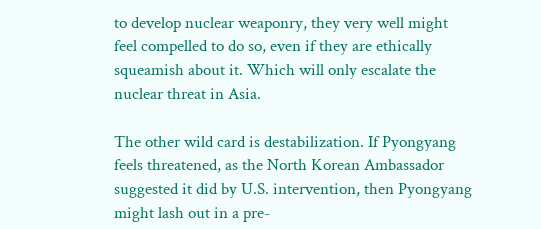to develop nuclear weaponry, they very well might feel compelled to do so, even if they are ethically squeamish about it. Which will only escalate the nuclear threat in Asia.

The other wild card is destabilization. If Pyongyang feels threatened, as the North Korean Ambassador suggested it did by U.S. intervention, then Pyongyang might lash out in a pre-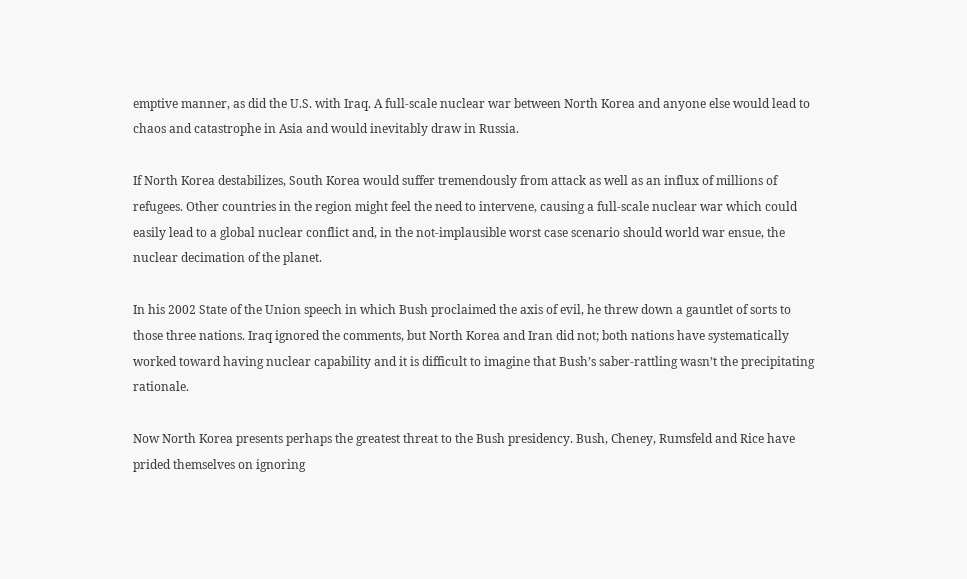emptive manner, as did the U.S. with Iraq. A full-scale nuclear war between North Korea and anyone else would lead to chaos and catastrophe in Asia and would inevitably draw in Russia.

If North Korea destabilizes, South Korea would suffer tremendously from attack as well as an influx of millions of refugees. Other countries in the region might feel the need to intervene, causing a full-scale nuclear war which could easily lead to a global nuclear conflict and, in the not-implausible worst case scenario should world war ensue, the nuclear decimation of the planet.

In his 2002 State of the Union speech in which Bush proclaimed the axis of evil, he threw down a gauntlet of sorts to those three nations. Iraq ignored the comments, but North Korea and Iran did not; both nations have systematically worked toward having nuclear capability and it is difficult to imagine that Bush’s saber-rattling wasn’t the precipitating rationale.

Now North Korea presents perhaps the greatest threat to the Bush presidency. Bush, Cheney, Rumsfeld and Rice have prided themselves on ignoring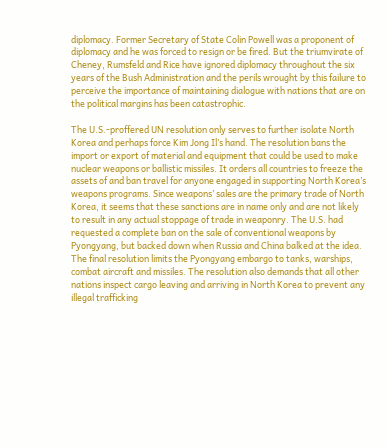diplomacy. Former Secretary of State Colin Powell was a proponent of diplomacy and he was forced to resign or be fired. But the triumvirate of Cheney, Rumsfeld and Rice have ignored diplomacy throughout the six years of the Bush Administration and the perils wrought by this failure to perceive the importance of maintaining dialogue with nations that are on the political margins has been catastrophic.

The U.S.-proffered UN resolution only serves to further isolate North Korea and perhaps force Kim Jong Il’s hand. The resolution bans the import or export of material and equipment that could be used to make nuclear weapons or ballistic missiles. It orders all countries to freeze the assets of and ban travel for anyone engaged in supporting North Korea’s weapons programs. Since weapons’ sales are the primary trade of North Korea, it seems that these sanctions are in name only and are not likely to result in any actual stoppage of trade in weaponry. The U.S. had requested a complete ban on the sale of conventional weapons by Pyongyang, but backed down when Russia and China balked at the idea. The final resolution limits the Pyongyang embargo to tanks, warships, combat aircraft and missiles. The resolution also demands that all other nations inspect cargo leaving and arriving in North Korea to prevent any illegal trafficking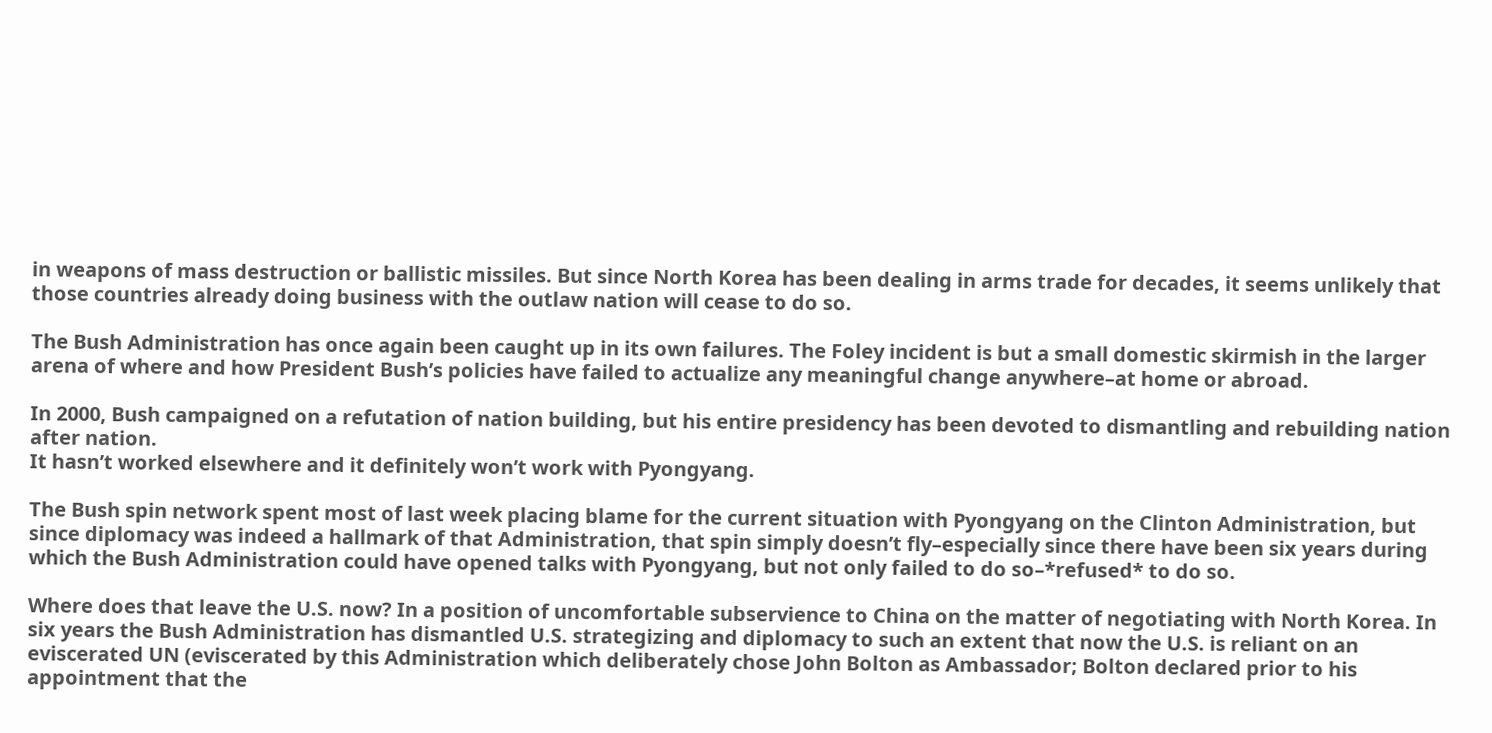in weapons of mass destruction or ballistic missiles. But since North Korea has been dealing in arms trade for decades, it seems unlikely that those countries already doing business with the outlaw nation will cease to do so.

The Bush Administration has once again been caught up in its own failures. The Foley incident is but a small domestic skirmish in the larger arena of where and how President Bush’s policies have failed to actualize any meaningful change anywhere–at home or abroad.

In 2000, Bush campaigned on a refutation of nation building, but his entire presidency has been devoted to dismantling and rebuilding nation after nation.
It hasn’t worked elsewhere and it definitely won’t work with Pyongyang.

The Bush spin network spent most of last week placing blame for the current situation with Pyongyang on the Clinton Administration, but since diplomacy was indeed a hallmark of that Administration, that spin simply doesn’t fly–especially since there have been six years during which the Bush Administration could have opened talks with Pyongyang, but not only failed to do so–*refused* to do so.

Where does that leave the U.S. now? In a position of uncomfortable subservience to China on the matter of negotiating with North Korea. In six years the Bush Administration has dismantled U.S. strategizing and diplomacy to such an extent that now the U.S. is reliant on an eviscerated UN (eviscerated by this Administration which deliberately chose John Bolton as Ambassador; Bolton declared prior to his appointment that the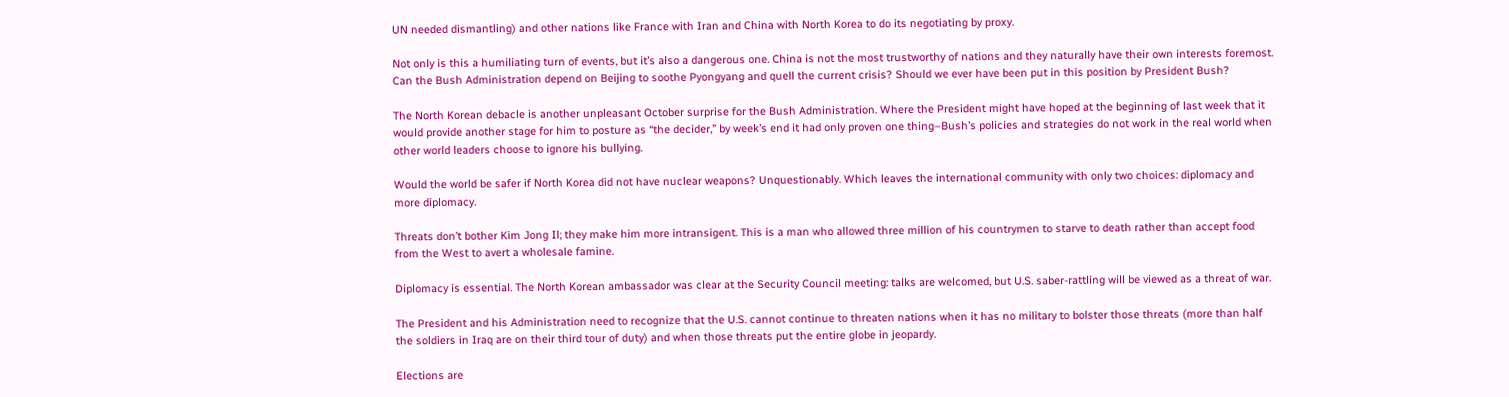UN needed dismantling) and other nations like France with Iran and China with North Korea to do its negotiating by proxy.

Not only is this a humiliating turn of events, but it’s also a dangerous one. China is not the most trustworthy of nations and they naturally have their own interests foremost. Can the Bush Administration depend on Beijing to soothe Pyongyang and quell the current crisis? Should we ever have been put in this position by President Bush?

The North Korean debacle is another unpleasant October surprise for the Bush Administration. Where the President might have hoped at the beginning of last week that it would provide another stage for him to posture as “the decider,” by week’s end it had only proven one thing–Bush’s policies and strategies do not work in the real world when other world leaders choose to ignore his bullying.

Would the world be safer if North Korea did not have nuclear weapons? Unquestionably. Which leaves the international community with only two choices: diplomacy and more diplomacy.

Threats don’t bother Kim Jong Il; they make him more intransigent. This is a man who allowed three million of his countrymen to starve to death rather than accept food from the West to avert a wholesale famine.

Diplomacy is essential. The North Korean ambassador was clear at the Security Council meeting: talks are welcomed, but U.S. saber-rattling will be viewed as a threat of war.

The President and his Administration need to recognize that the U.S. cannot continue to threaten nations when it has no military to bolster those threats (more than half the soldiers in Iraq are on their third tour of duty) and when those threats put the entire globe in jeopardy.

Elections are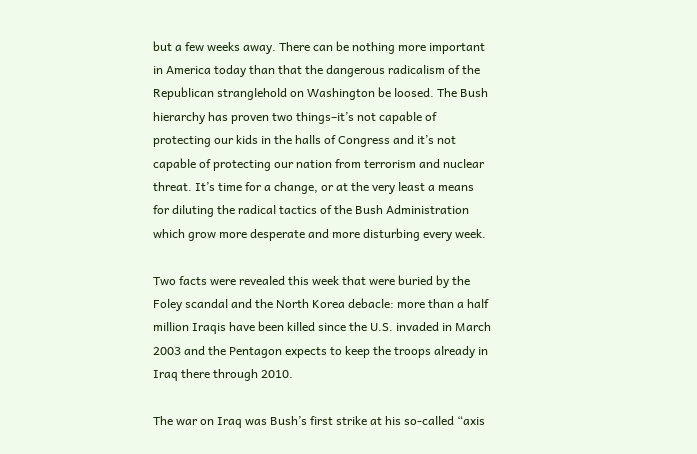but a few weeks away. There can be nothing more important in America today than that the dangerous radicalism of the Republican stranglehold on Washington be loosed. The Bush hierarchy has proven two things–it’s not capable of protecting our kids in the halls of Congress and it’s not capable of protecting our nation from terrorism and nuclear threat. It’s time for a change, or at the very least a means for diluting the radical tactics of the Bush Administration which grow more desperate and more disturbing every week.

Two facts were revealed this week that were buried by the Foley scandal and the North Korea debacle: more than a half million Iraqis have been killed since the U.S. invaded in March 2003 and the Pentagon expects to keep the troops already in Iraq there through 2010.

The war on Iraq was Bush’s first strike at his so-called “axis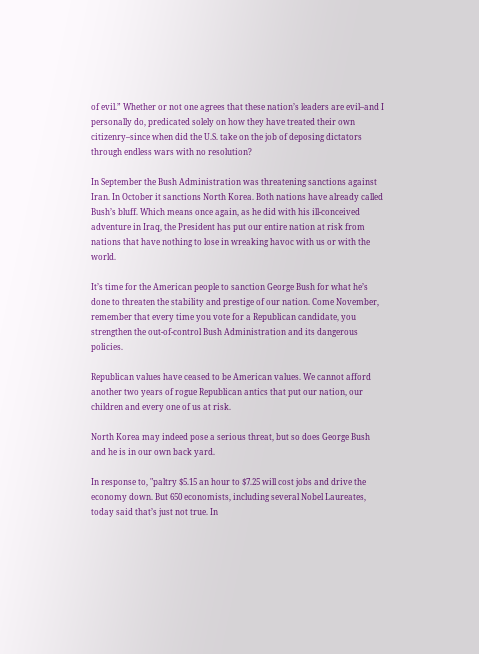of evil.” Whether or not one agrees that these nation’s leaders are evil–and I personally do, predicated solely on how they have treated their own citizenry–since when did the U.S. take on the job of deposing dictators through endless wars with no resolution?

In September the Bush Administration was threatening sanctions against Iran. In October it sanctions North Korea. Both nations have already called Bush’s bluff. Which means once again, as he did with his ill-conceived adventure in Iraq, the President has put our entire nation at risk from nations that have nothing to lose in wreaking havoc with us or with the world.

It’s time for the American people to sanction George Bush for what he’s done to threaten the stability and prestige of our nation. Come November, remember that every time you vote for a Republican candidate, you strengthen the out-of-control Bush Administration and its dangerous policies.

Republican values have ceased to be American values. We cannot afford another two years of rogue Republican antics that put our nation, our children and every one of us at risk.

North Korea may indeed pose a serious threat, but so does George Bush and he is in our own back yard.

In response to, "paltry $5.15 an hour to $7.25 will cost jobs and drive the economy down. But 650 economists, including several Nobel Laureates, today said that’s just not true. In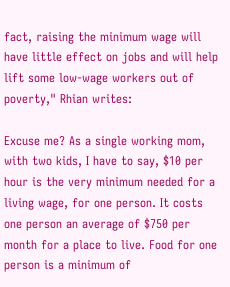fact, raising the minimum wage will have little effect on jobs and will help lift some low-wage workers out of poverty," Rhian writes:

Excuse me? As a single working mom, with two kids, I have to say, $10 per hour is the very minimum needed for a living wage, for one person. It costs one person an average of $750 per month for a place to live. Food for one person is a minimum of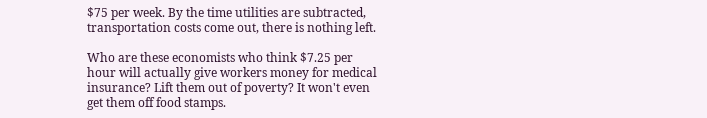$75 per week. By the time utilities are subtracted, transportation costs come out, there is nothing left.

Who are these economists who think $7.25 per hour will actually give workers money for medical insurance? Lift them out of poverty? It won't even get them off food stamps.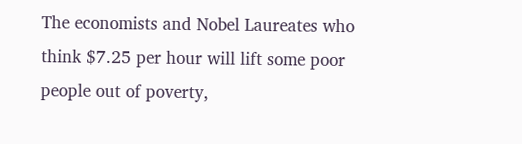The economists and Nobel Laureates who think $7.25 per hour will lift some poor people out of poverty,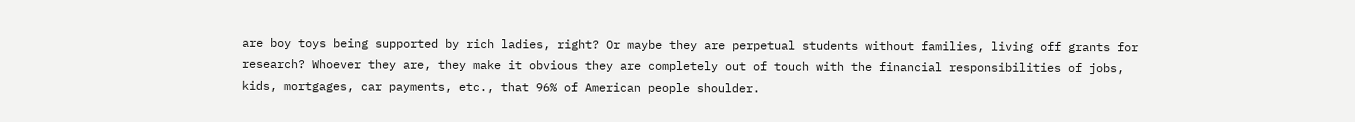are boy toys being supported by rich ladies, right? Or maybe they are perpetual students without families, living off grants for research? Whoever they are, they make it obvious they are completely out of touch with the financial responsibilities of jobs, kids, mortgages, car payments, etc., that 96% of American people shoulder.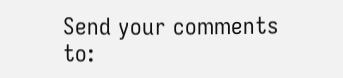Send your comments to: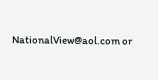NationalView@aol.com or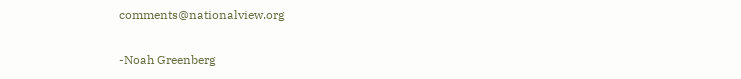comments@nationalview.org

-Noah Greenberg